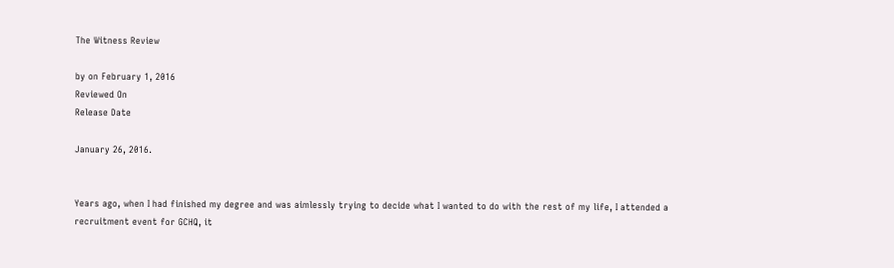The Witness Review

by on February 1, 2016
Reviewed On
Release Date

January 26, 2016.


Years ago, when I had finished my degree and was aimlessly trying to decide what I wanted to do with the rest of my life, I attended a recruitment event for GCHQ, it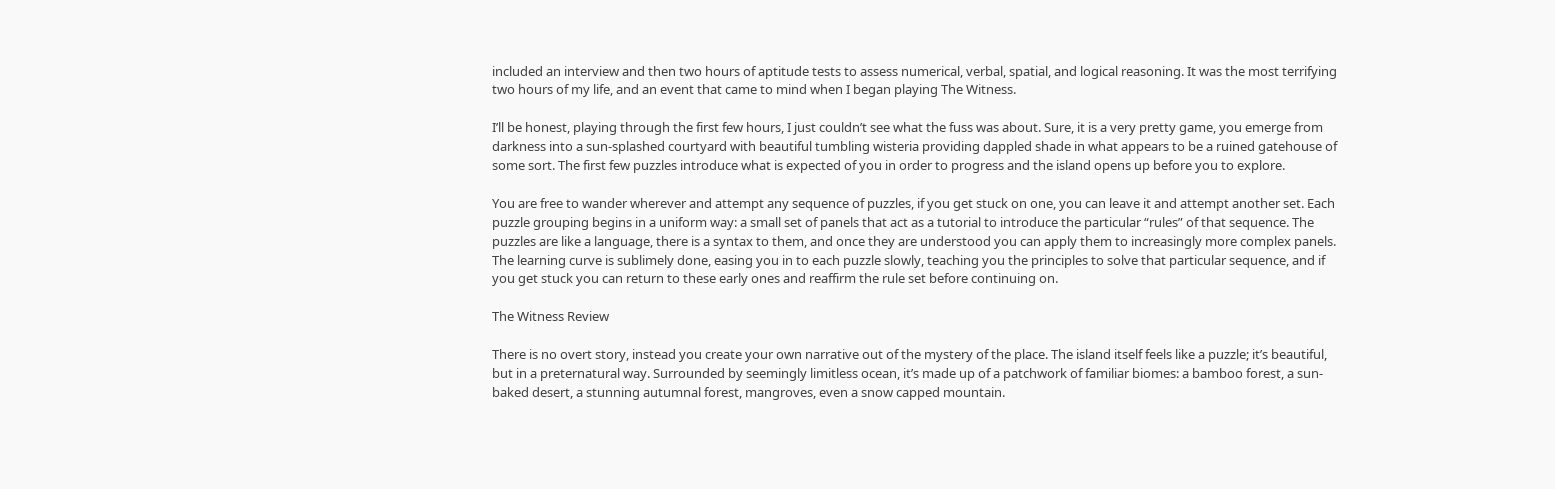included an interview and then two hours of aptitude tests to assess numerical, verbal, spatial, and logical reasoning. It was the most terrifying two hours of my life, and an event that came to mind when I began playing The Witness.

I’ll be honest, playing through the first few hours, I just couldn’t see what the fuss was about. Sure, it is a very pretty game, you emerge from darkness into a sun-splashed courtyard with beautiful tumbling wisteria providing dappled shade in what appears to be a ruined gatehouse of some sort. The first few puzzles introduce what is expected of you in order to progress and the island opens up before you to explore.

You are free to wander wherever and attempt any sequence of puzzles, if you get stuck on one, you can leave it and attempt another set. Each puzzle grouping begins in a uniform way: a small set of panels that act as a tutorial to introduce the particular “rules” of that sequence. The puzzles are like a language, there is a syntax to them, and once they are understood you can apply them to increasingly more complex panels. The learning curve is sublimely done, easing you in to each puzzle slowly, teaching you the principles to solve that particular sequence, and if you get stuck you can return to these early ones and reaffirm the rule set before continuing on.

The Witness Review

There is no overt story, instead you create your own narrative out of the mystery of the place. The island itself feels like a puzzle; it’s beautiful, but in a preternatural way. Surrounded by seemingly limitless ocean, it’s made up of a patchwork of familiar biomes: a bamboo forest, a sun-baked desert, a stunning autumnal forest, mangroves, even a snow capped mountain.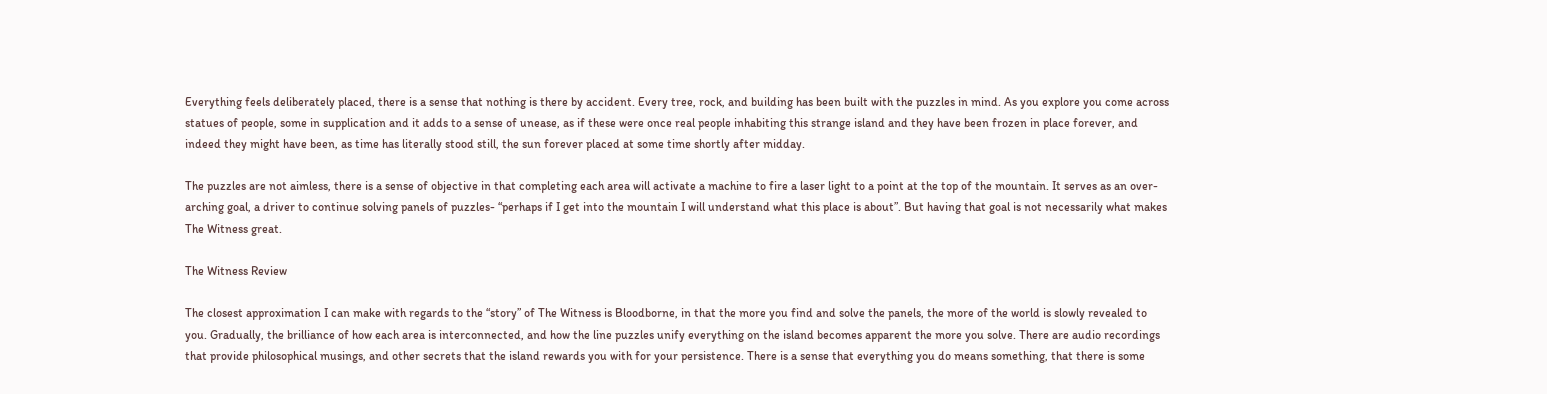Everything feels deliberately placed, there is a sense that nothing is there by accident. Every tree, rock, and building has been built with the puzzles in mind. As you explore you come across statues of people, some in supplication and it adds to a sense of unease, as if these were once real people inhabiting this strange island and they have been frozen in place forever, and indeed they might have been, as time has literally stood still, the sun forever placed at some time shortly after midday.

The puzzles are not aimless, there is a sense of objective in that completing each area will activate a machine to fire a laser light to a point at the top of the mountain. It serves as an over-arching goal, a driver to continue solving panels of puzzles- “perhaps if I get into the mountain I will understand what this place is about”. But having that goal is not necessarily what makes The Witness great.

The Witness Review

The closest approximation I can make with regards to the “story” of The Witness is Bloodborne, in that the more you find and solve the panels, the more of the world is slowly revealed to you. Gradually, the brilliance of how each area is interconnected, and how the line puzzles unify everything on the island becomes apparent the more you solve. There are audio recordings that provide philosophical musings, and other secrets that the island rewards you with for your persistence. There is a sense that everything you do means something, that there is some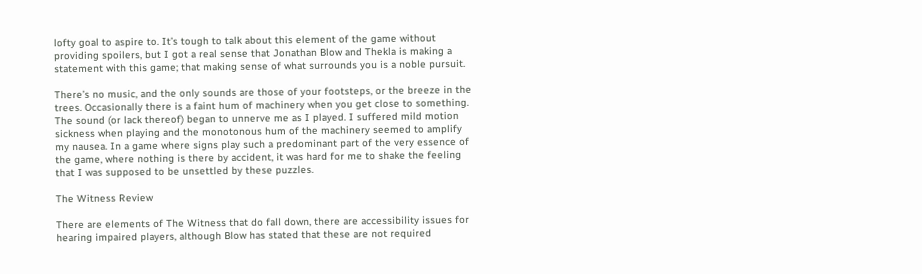lofty goal to aspire to. It’s tough to talk about this element of the game without providing spoilers, but I got a real sense that Jonathan Blow and Thekla is making a statement with this game; that making sense of what surrounds you is a noble pursuit.

There’s no music, and the only sounds are those of your footsteps, or the breeze in the trees. Occasionally there is a faint hum of machinery when you get close to something. The sound (or lack thereof) began to unnerve me as I played. I suffered mild motion sickness when playing and the monotonous hum of the machinery seemed to amplify my nausea. In a game where signs play such a predominant part of the very essence of the game, where nothing is there by accident, it was hard for me to shake the feeling that I was supposed to be unsettled by these puzzles.

The Witness Review

There are elements of The Witness that do fall down, there are accessibility issues for hearing impaired players, although Blow has stated that these are not required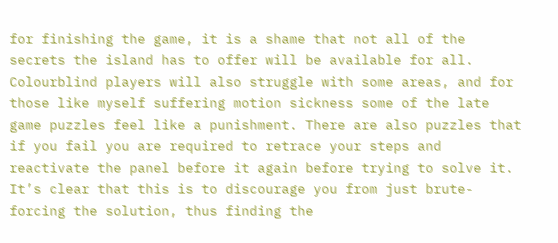for finishing the game, it is a shame that not all of the secrets the island has to offer will be available for all. Colourblind players will also struggle with some areas, and for those like myself suffering motion sickness some of the late game puzzles feel like a punishment. There are also puzzles that if you fail you are required to retrace your steps and reactivate the panel before it again before trying to solve it. It’s clear that this is to discourage you from just brute-forcing the solution, thus finding the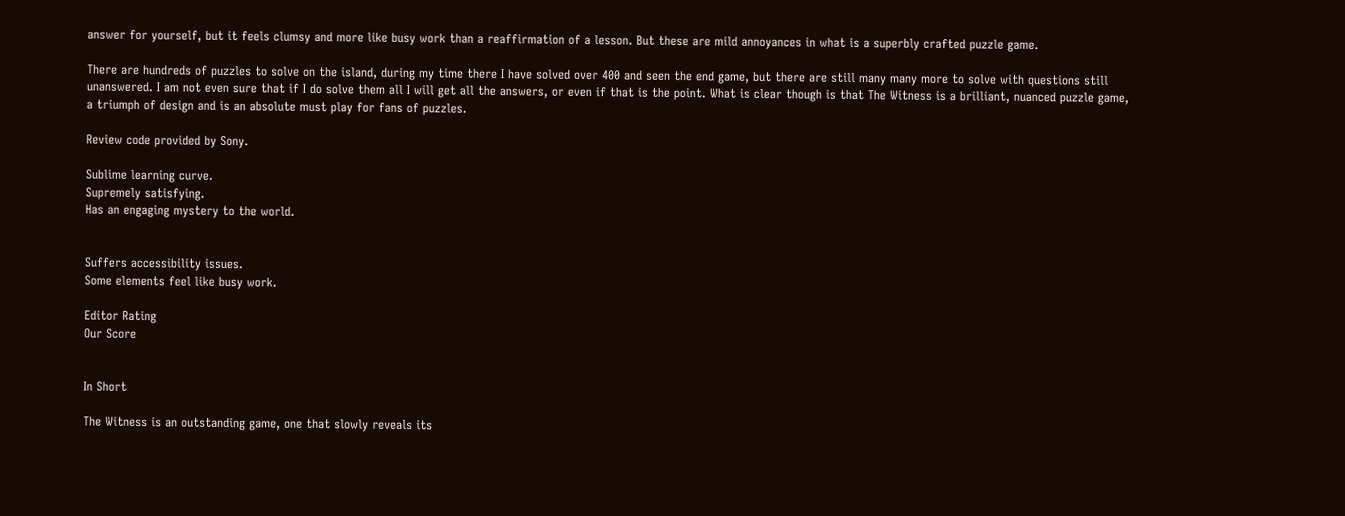answer for yourself, but it feels clumsy and more like busy work than a reaffirmation of a lesson. But these are mild annoyances in what is a superbly crafted puzzle game.

There are hundreds of puzzles to solve on the island, during my time there I have solved over 400 and seen the end game, but there are still many many more to solve with questions still unanswered. I am not even sure that if I do solve them all I will get all the answers, or even if that is the point. What is clear though is that The Witness is a brilliant, nuanced puzzle game, a triumph of design and is an absolute must play for fans of puzzles.

Review code provided by Sony.

Sublime learning curve.
Supremely satisfying.
Has an engaging mystery to the world.


Suffers accessibility issues.
Some elements feel like busy work.

Editor Rating
Our Score


In Short

The Witness is an outstanding game, one that slowly reveals its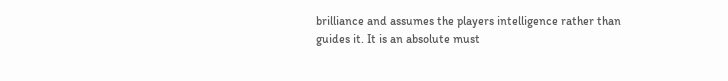brilliance and assumes the players intelligence rather than guides it. It is an absolute must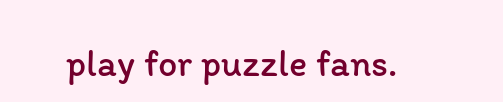play for puzzle fans.